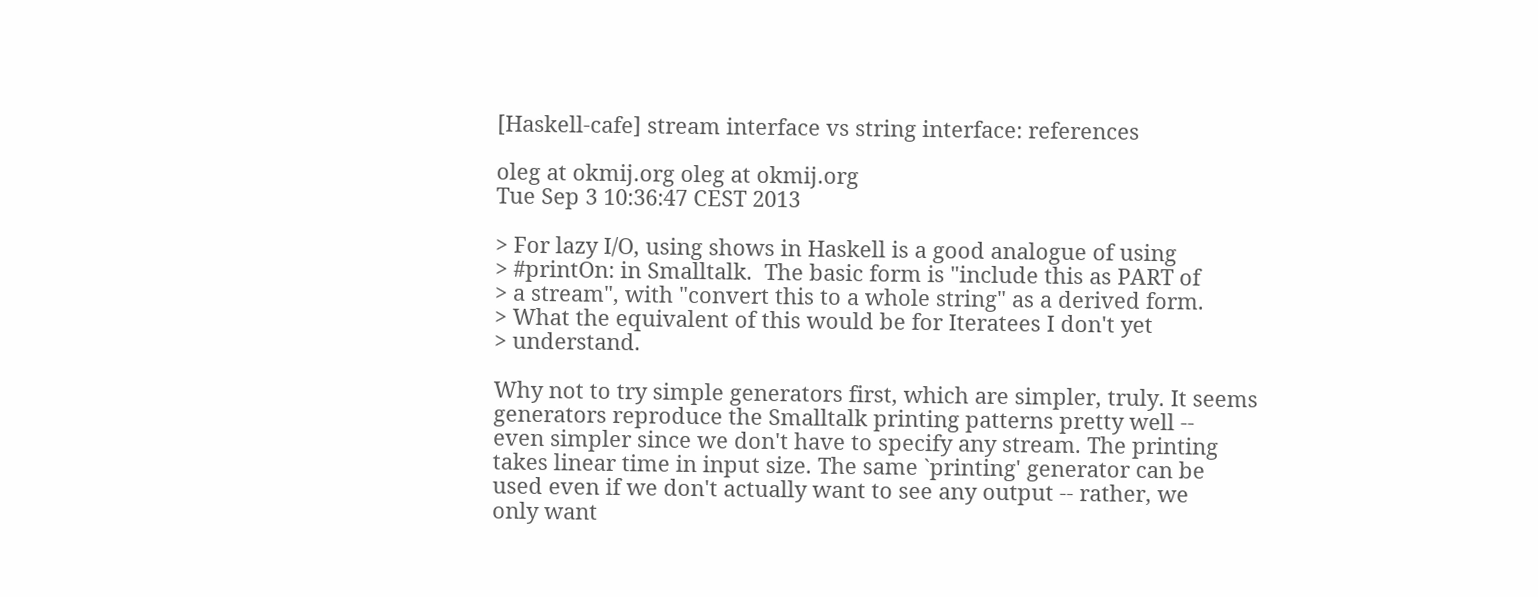[Haskell-cafe] stream interface vs string interface: references

oleg at okmij.org oleg at okmij.org
Tue Sep 3 10:36:47 CEST 2013

> For lazy I/O, using shows in Haskell is a good analogue of using
> #printOn: in Smalltalk.  The basic form is "include this as PART of
> a stream", with "convert this to a whole string" as a derived form.
> What the equivalent of this would be for Iteratees I don't yet
> understand.

Why not to try simple generators first, which are simpler, truly. It seems
generators reproduce the Smalltalk printing patterns pretty well --
even simpler since we don't have to specify any stream. The printing
takes linear time in input size. The same `printing' generator can be
used even if we don't actually want to see any output -- rather, we
only want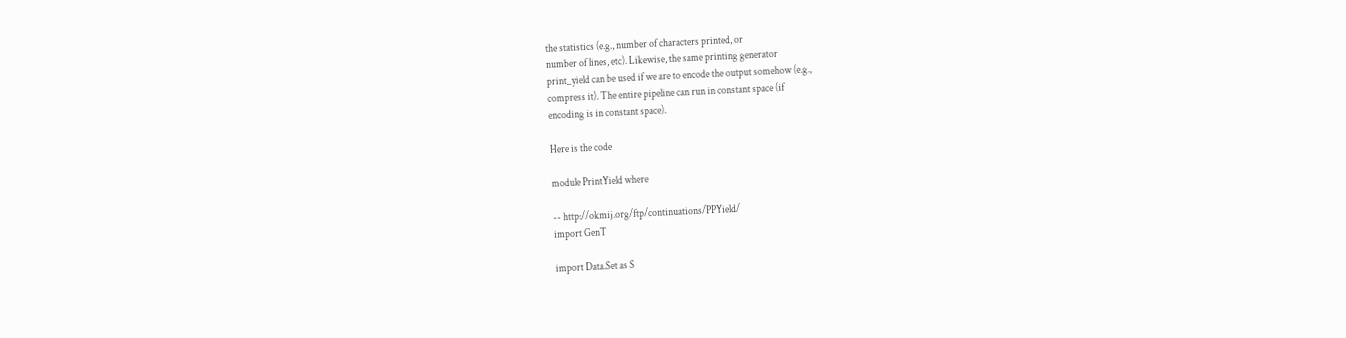the statistics (e.g., number of characters printed, or
number of lines, etc). Likewise, the same printing generator
print_yield can be used if we are to encode the output somehow (e.g.,
compress it). The entire pipeline can run in constant space (if
encoding is in constant space).

Here is the code

module PrintYield where

-- http://okmij.org/ftp/continuations/PPYield/
import GenT

import Data.Set as S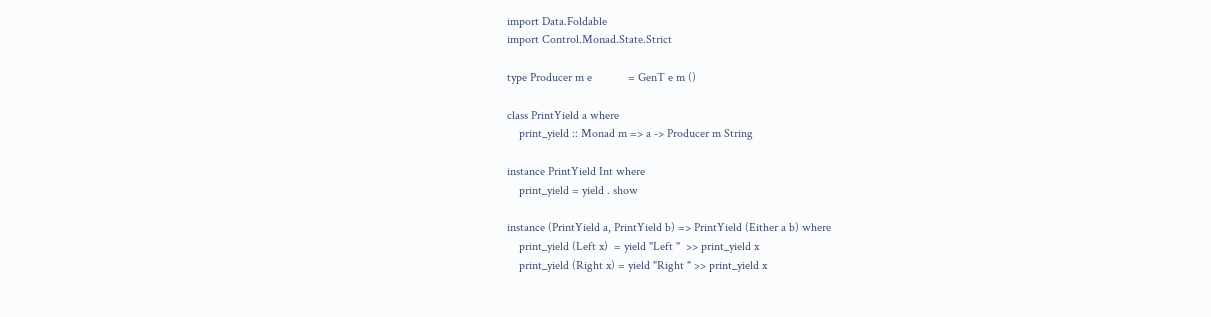import Data.Foldable
import Control.Monad.State.Strict

type Producer m e            = GenT e m ()

class PrintYield a where
    print_yield :: Monad m => a -> Producer m String

instance PrintYield Int where
    print_yield = yield . show

instance (PrintYield a, PrintYield b) => PrintYield (Either a b) where
    print_yield (Left x)  = yield "Left "  >> print_yield x
    print_yield (Right x) = yield "Right " >> print_yield x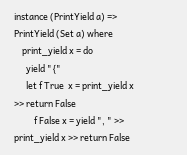instance (PrintYield a) => PrintYield (Set a) where
    print_yield x = do
      yield "{"
      let f True  x = print_yield x >> return False
          f False x = yield ", " >> print_yield x >> return False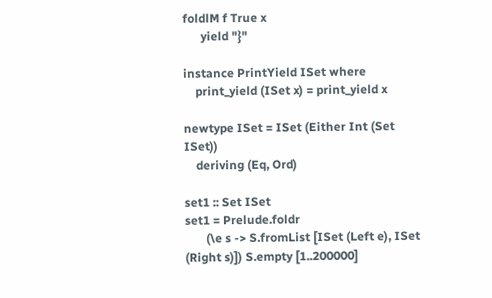foldlM f True x
      yield "}"

instance PrintYield ISet where
    print_yield (ISet x) = print_yield x

newtype ISet = ISet (Either Int (Set ISet))
    deriving (Eq, Ord)

set1 :: Set ISet
set1 = Prelude.foldr
       (\e s -> S.fromList [ISet (Left e), ISet (Right s)]) S.empty [1..200000]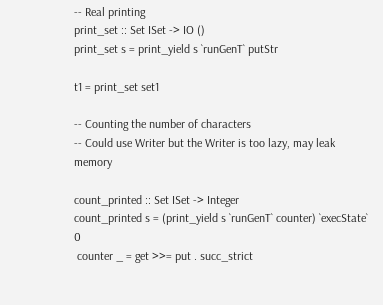-- Real printing
print_set :: Set ISet -> IO ()
print_set s = print_yield s `runGenT` putStr

t1 = print_set set1

-- Counting the number of characters
-- Could use Writer but the Writer is too lazy, may leak memory

count_printed :: Set ISet -> Integer
count_printed s = (print_yield s `runGenT` counter) `execState` 0
 counter _ = get >>= put . succ_strict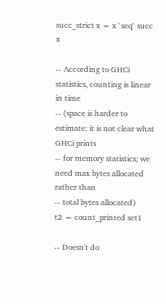succ_strict x = x `seq` succ x

-- According to GHCi statistics, counting is linear in time
-- (space is harder to estimate: it is not clear what GHCi prints
-- for memory statistics; we need max bytes allocated rather than
-- total bytes allocated)
t2 = count_printed set1

-- Doesn't do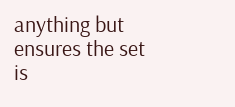anything but ensures the set is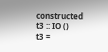constructed
t3 :: IO ()
t3 =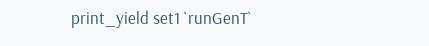print_yield set1 `runGenT`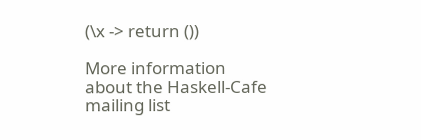(\x -> return ())

More information about the Haskell-Cafe mailing list